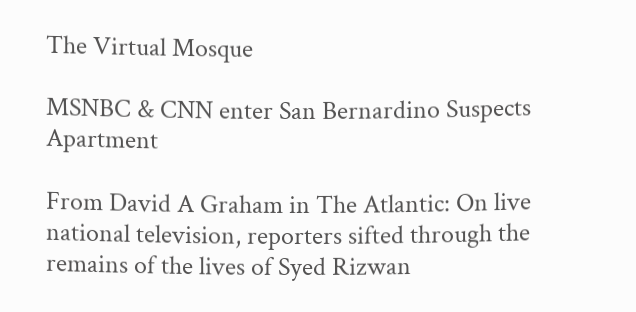The Virtual Mosque

MSNBC & CNN enter San Bernardino Suspects Apartment

From David A Graham in The Atlantic: On live national television, reporters sifted through the remains of the lives of Syed Rizwan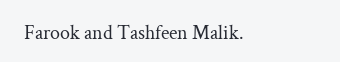Farook and Tashfeen Malik.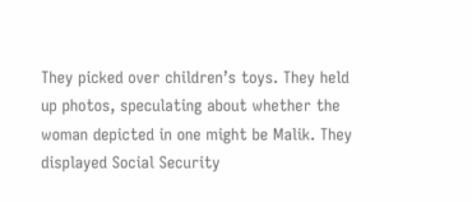They picked over children’s toys. They held up photos, speculating about whether the woman depicted in one might be Malik. They displayed Social Security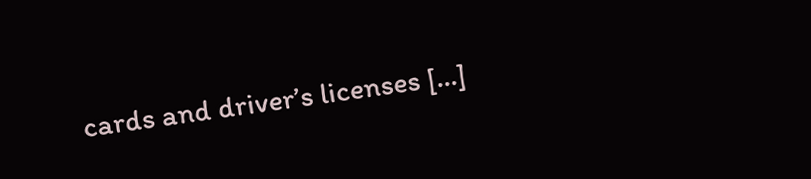cards and driver’s licenses [...]